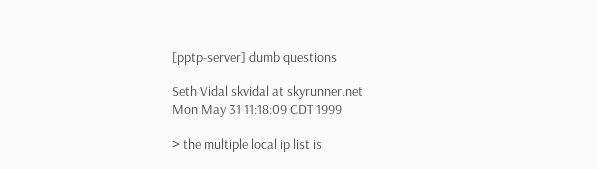[pptp-server] dumb questions

Seth Vidal skvidal at skyrunner.net
Mon May 31 11:18:09 CDT 1999

> the multiple local ip list is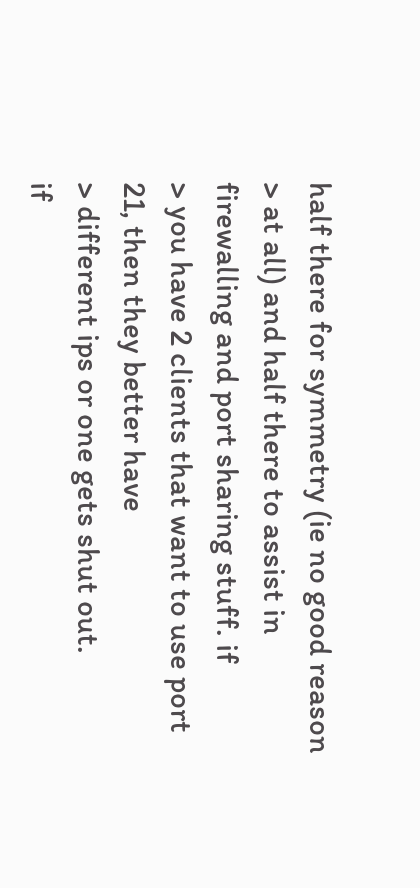half there for symmetry (ie no good reason
> at all) and half there to assist in firewalling and port sharing stuff. if
> you have 2 clients that want to use port 21, then they better have
> different ips or one gets shut out.
if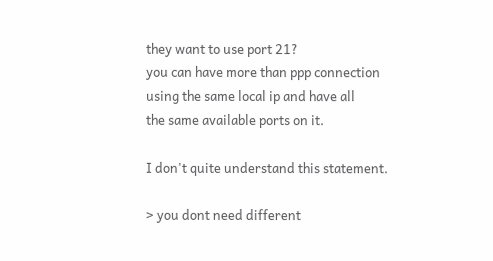they want to use port 21?
you can have more than ppp connection using the same local ip and have all
the same available ports on it.

I don't quite understand this statement.

> you dont need different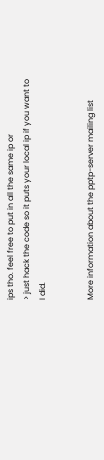ips tho. feel free to put in all the same ip or
> just hack the code so it puts your local ip if you want to
I did.


More information about the pptp-server mailing list